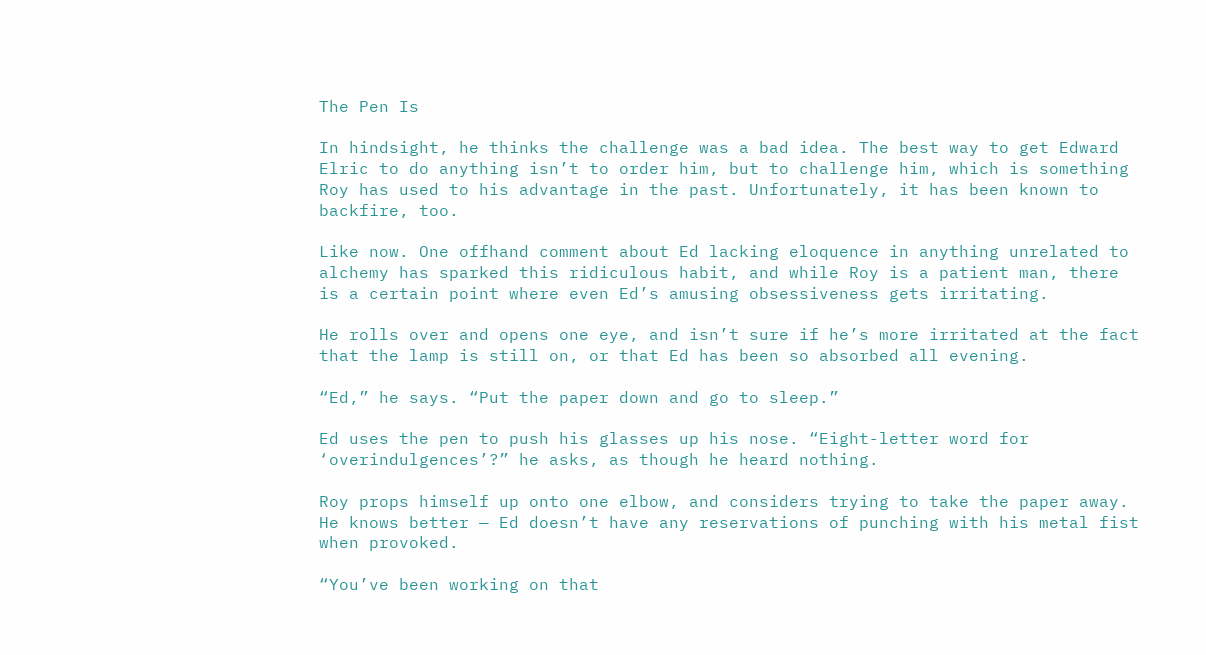The Pen Is

In hindsight, he thinks the challenge was a bad idea. The best way to get Edward Elric to do anything isn’t to order him, but to challenge him, which is something Roy has used to his advantage in the past. Unfortunately, it has been known to backfire, too.

Like now. One offhand comment about Ed lacking eloquence in anything unrelated to alchemy has sparked this ridiculous habit, and while Roy is a patient man, there is a certain point where even Ed’s amusing obsessiveness gets irritating.

He rolls over and opens one eye, and isn’t sure if he’s more irritated at the fact that the lamp is still on, or that Ed has been so absorbed all evening.

“Ed,” he says. “Put the paper down and go to sleep.”

Ed uses the pen to push his glasses up his nose. “Eight-letter word for ‘overindulgences’?” he asks, as though he heard nothing.

Roy props himself up onto one elbow, and considers trying to take the paper away. He knows better — Ed doesn’t have any reservations of punching with his metal fist when provoked.

“You’ve been working on that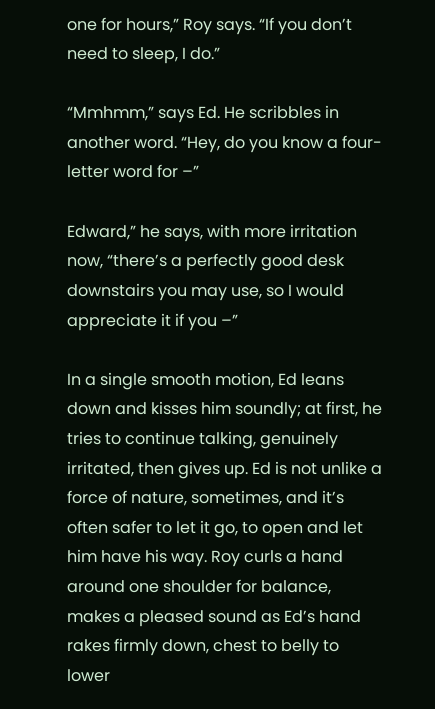one for hours,” Roy says. “If you don’t need to sleep, I do.”

“Mmhmm,” says Ed. He scribbles in another word. “Hey, do you know a four-letter word for –”

Edward,” he says, with more irritation now, “there’s a perfectly good desk downstairs you may use, so I would appreciate it if you –”

In a single smooth motion, Ed leans down and kisses him soundly; at first, he tries to continue talking, genuinely irritated, then gives up. Ed is not unlike a force of nature, sometimes, and it’s often safer to let it go, to open and let him have his way. Roy curls a hand around one shoulder for balance, makes a pleased sound as Ed’s hand rakes firmly down, chest to belly to lower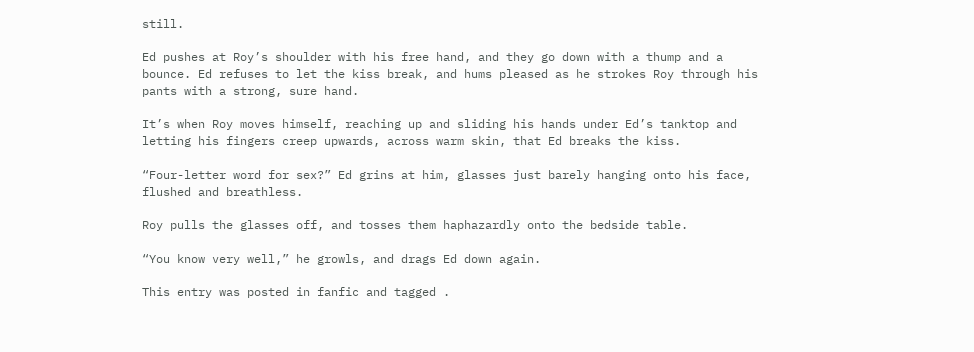still.

Ed pushes at Roy’s shoulder with his free hand, and they go down with a thump and a bounce. Ed refuses to let the kiss break, and hums pleased as he strokes Roy through his pants with a strong, sure hand.

It’s when Roy moves himself, reaching up and sliding his hands under Ed’s tanktop and letting his fingers creep upwards, across warm skin, that Ed breaks the kiss.

“Four-letter word for sex?” Ed grins at him, glasses just barely hanging onto his face, flushed and breathless.

Roy pulls the glasses off, and tosses them haphazardly onto the bedside table.

“You know very well,” he growls, and drags Ed down again.

This entry was posted in fanfic and tagged .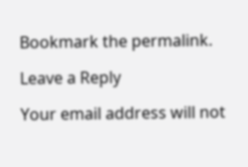Bookmark the permalink.

Leave a Reply

Your email address will not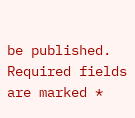be published. Required fields are marked *